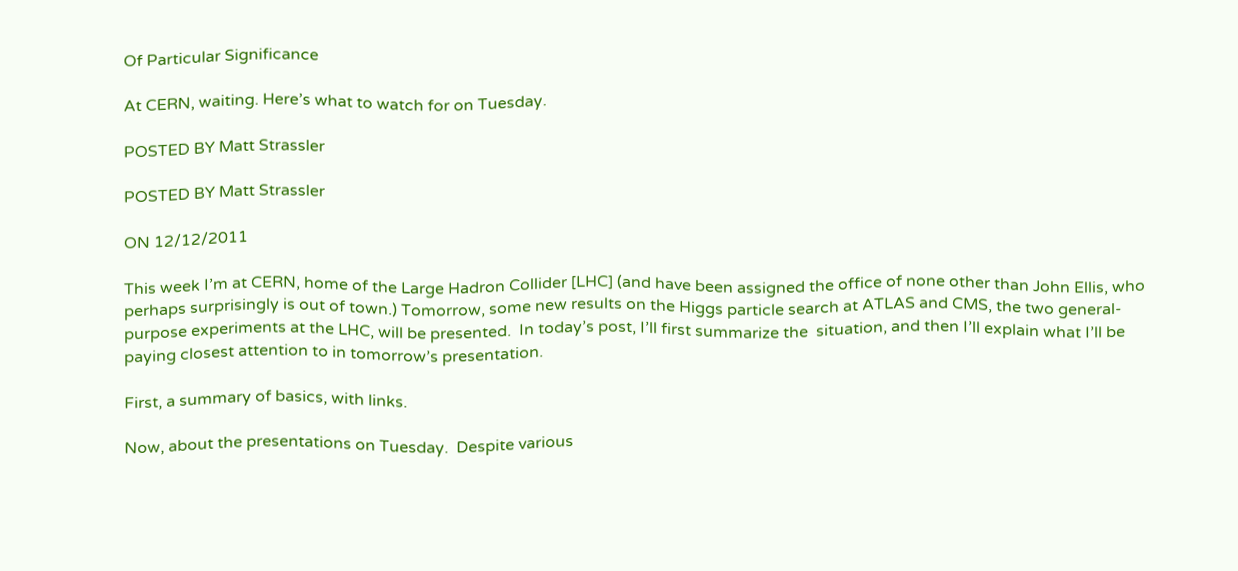Of Particular Significance

At CERN, waiting. Here’s what to watch for on Tuesday.

POSTED BY Matt Strassler

POSTED BY Matt Strassler

ON 12/12/2011

This week I’m at CERN, home of the Large Hadron Collider [LHC] (and have been assigned the office of none other than John Ellis, who perhaps surprisingly is out of town.) Tomorrow, some new results on the Higgs particle search at ATLAS and CMS, the two general-purpose experiments at the LHC, will be presented.  In today’s post, I’ll first summarize the  situation, and then I’ll explain what I’ll be paying closest attention to in tomorrow’s presentation.

First, a summary of basics, with links.

Now, about the presentations on Tuesday.  Despite various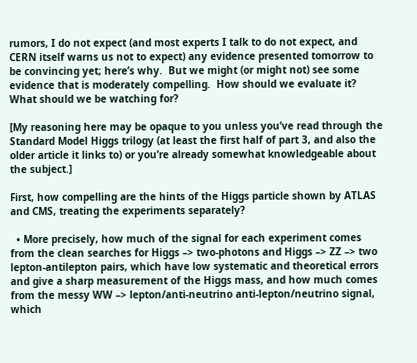rumors, I do not expect (and most experts I talk to do not expect, and CERN itself warns us not to expect) any evidence presented tomorrow to be convincing yet; here’s why.  But we might (or might not) see some evidence that is moderately compelling.  How should we evaluate it?  What should we be watching for?

[My reasoning here may be opaque to you unless you’ve read through the Standard Model Higgs trilogy (at least the first half of part 3, and also the older article it links to) or you’re already somewhat knowledgeable about the subject.]

First, how compelling are the hints of the Higgs particle shown by ATLAS and CMS, treating the experiments separately?

  • More precisely, how much of the signal for each experiment comes from the clean searches for Higgs –> two-photons and Higgs –> ZZ –> two lepton-antilepton pairs, which have low systematic and theoretical errors and give a sharp measurement of the Higgs mass, and how much comes from the messy WW –> lepton/anti-neutrino anti-lepton/neutrino signal, which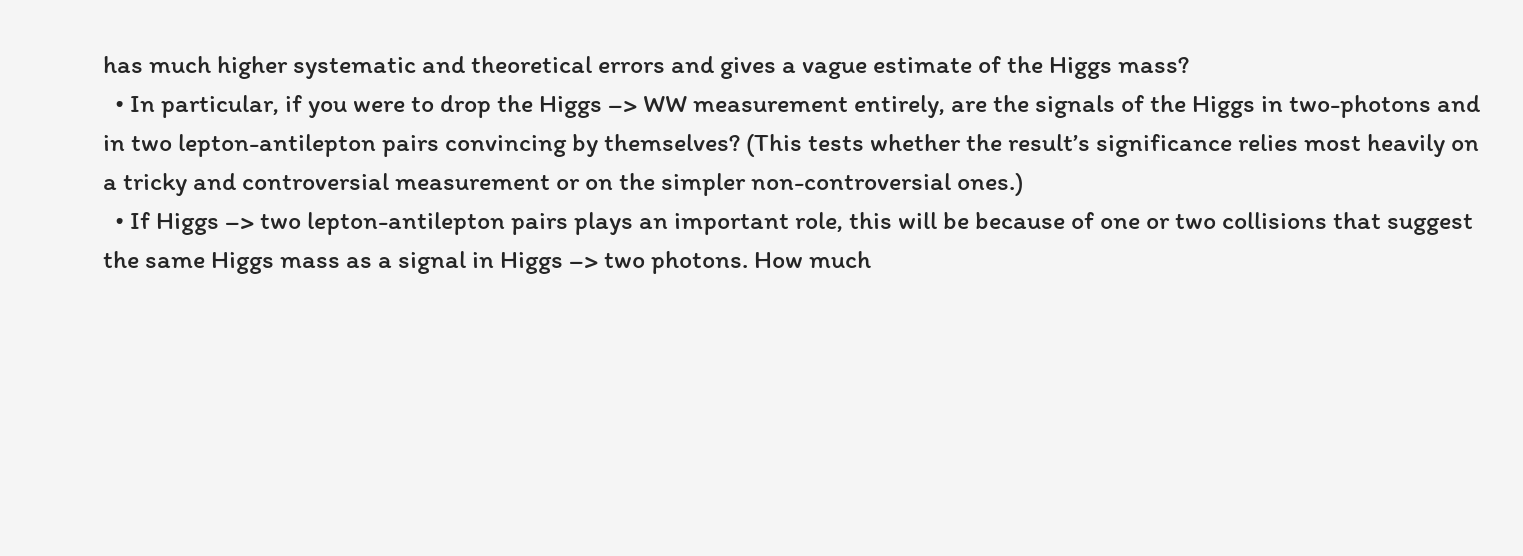has much higher systematic and theoretical errors and gives a vague estimate of the Higgs mass?
  • In particular, if you were to drop the Higgs –> WW measurement entirely, are the signals of the Higgs in two-photons and in two lepton-antilepton pairs convincing by themselves? (This tests whether the result’s significance relies most heavily on a tricky and controversial measurement or on the simpler non-controversial ones.)
  • If Higgs –> two lepton-antilepton pairs plays an important role, this will be because of one or two collisions that suggest the same Higgs mass as a signal in Higgs –> two photons. How much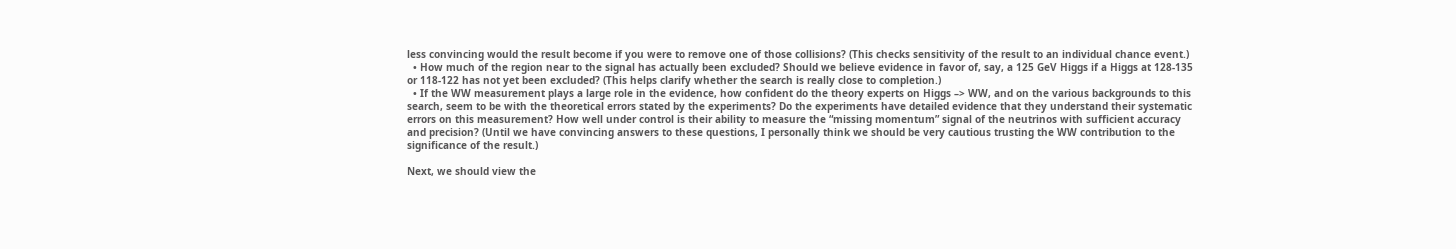less convincing would the result become if you were to remove one of those collisions? (This checks sensitivity of the result to an individual chance event.)
  • How much of the region near to the signal has actually been excluded? Should we believe evidence in favor of, say, a 125 GeV Higgs if a Higgs at 128-135 or 118-122 has not yet been excluded? (This helps clarify whether the search is really close to completion.)
  • If the WW measurement plays a large role in the evidence, how confident do the theory experts on Higgs –> WW, and on the various backgrounds to this search, seem to be with the theoretical errors stated by the experiments? Do the experiments have detailed evidence that they understand their systematic errors on this measurement? How well under control is their ability to measure the “missing momentum” signal of the neutrinos with sufficient accuracy and precision? (Until we have convincing answers to these questions, I personally think we should be very cautious trusting the WW contribution to the significance of the result.)

Next, we should view the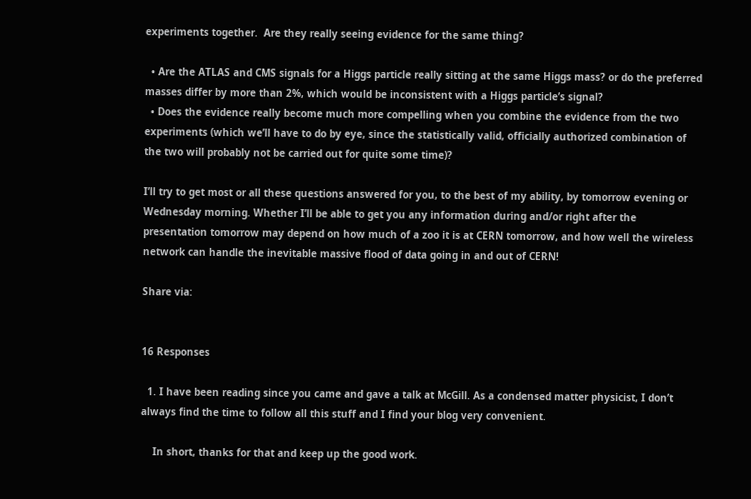experiments together.  Are they really seeing evidence for the same thing?

  • Are the ATLAS and CMS signals for a Higgs particle really sitting at the same Higgs mass? or do the preferred masses differ by more than 2%, which would be inconsistent with a Higgs particle’s signal?
  • Does the evidence really become much more compelling when you combine the evidence from the two experiments (which we’ll have to do by eye, since the statistically valid, officially authorized combination of the two will probably not be carried out for quite some time)?

I’ll try to get most or all these questions answered for you, to the best of my ability, by tomorrow evening or Wednesday morning. Whether I’ll be able to get you any information during and/or right after the presentation tomorrow may depend on how much of a zoo it is at CERN tomorrow, and how well the wireless network can handle the inevitable massive flood of data going in and out of CERN!

Share via:


16 Responses

  1. I have been reading since you came and gave a talk at McGill. As a condensed matter physicist, I don’t always find the time to follow all this stuff and I find your blog very convenient.

    In short, thanks for that and keep up the good work.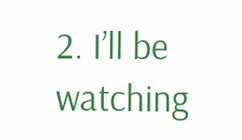2. I’ll be watching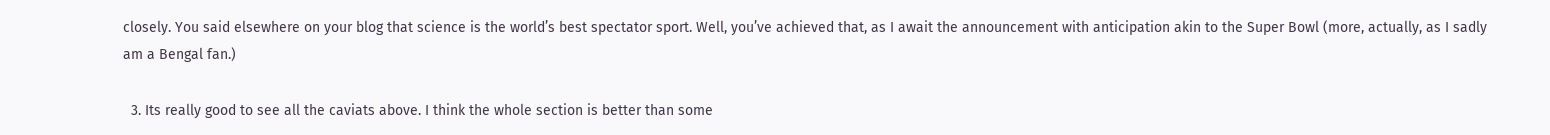closely. You said elsewhere on your blog that science is the world’s best spectator sport. Well, you’ve achieved that, as I await the announcement with anticipation akin to the Super Bowl (more, actually, as I sadly am a Bengal fan.)

  3. Its really good to see all the caviats above. I think the whole section is better than some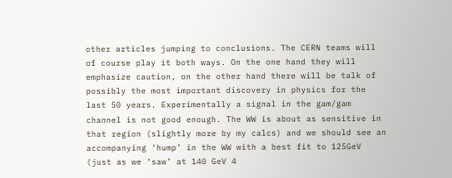other articles jumping to conclusions. The CERN teams will of course play it both ways. On the one hand they will emphasize caution, on the other hand there will be talk of possibly the most important discovery in physics for the last 50 years. Experimentally a signal in the gam/gam channel is not good enough. The WW is about as sensitive in that region (slightly more by my calcs) and we should see an accompanying ‘hump’ in the WW with a best fit to 125GeV (just as we ‘saw’ at 140 GeV 4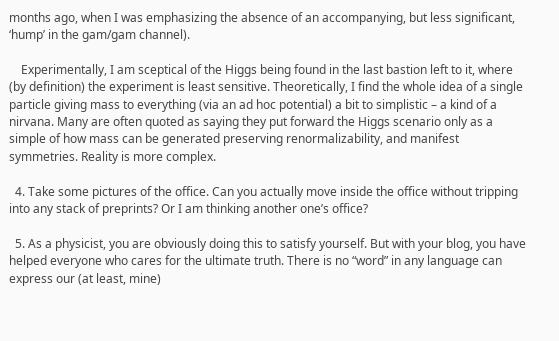months ago, when I was emphasizing the absence of an accompanying, but less significant, ‘hump’ in the gam/gam channel).

    Experimentally, I am sceptical of the Higgs being found in the last bastion left to it, where (by definition) the experiment is least sensitive. Theoretically, I find the whole idea of a single particle giving mass to everything (via an ad hoc potential) a bit to simplistic – a kind of a nirvana. Many are often quoted as saying they put forward the Higgs scenario only as a simple of how mass can be generated preserving renormalizability, and manifest symmetries. Reality is more complex.

  4. Take some pictures of the office. Can you actually move inside the office without tripping into any stack of preprints? Or I am thinking another one’s office?

  5. As a physicist, you are obviously doing this to satisfy yourself. But with your blog, you have helped everyone who cares for the ultimate truth. There is no “word” in any language can express our (at least, mine)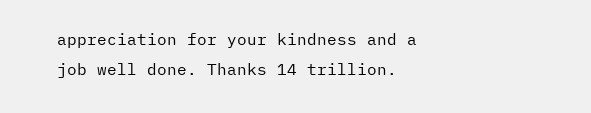appreciation for your kindness and a job well done. Thanks 14 trillion.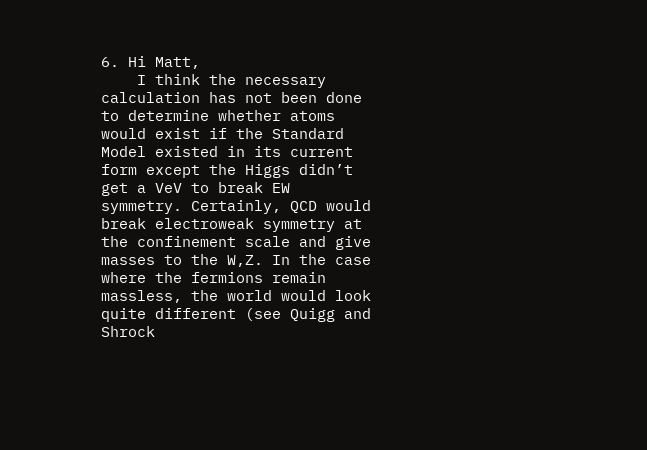6. Hi Matt,
    I think the necessary calculation has not been done to determine whether atoms would exist if the Standard Model existed in its current form except the Higgs didn’t get a VeV to break EW symmetry. Certainly, QCD would break electroweak symmetry at the confinement scale and give masses to the W,Z. In the case where the fermions remain massless, the world would look quite different (see Quigg and Shrock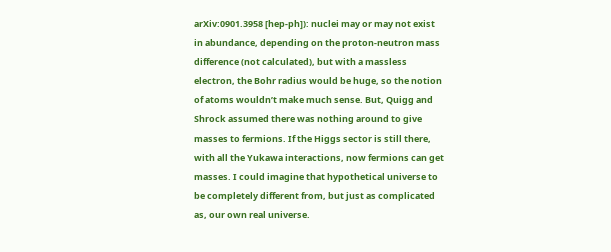arXiv:0901.3958 [hep-ph]): nuclei may or may not exist in abundance, depending on the proton-neutron mass difference (not calculated), but with a massless electron, the Bohr radius would be huge, so the notion of atoms wouldn’t make much sense. But, Quigg and Shrock assumed there was nothing around to give masses to fermions. If the Higgs sector is still there, with all the Yukawa interactions, now fermions can get masses. I could imagine that hypothetical universe to be completely different from, but just as complicated as, our own real universe.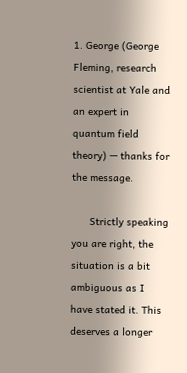1. George (George Fleming, research scientist at Yale and an expert in quantum field theory) — thanks for the message.

      Strictly speaking you are right, the situation is a bit ambiguous as I have stated it. This deserves a longer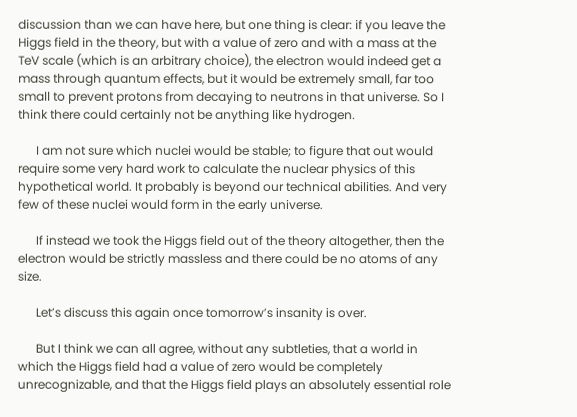discussion than we can have here, but one thing is clear: if you leave the Higgs field in the theory, but with a value of zero and with a mass at the TeV scale (which is an arbitrary choice), the electron would indeed get a mass through quantum effects, but it would be extremely small, far too small to prevent protons from decaying to neutrons in that universe. So I think there could certainly not be anything like hydrogen.

      I am not sure which nuclei would be stable; to figure that out would require some very hard work to calculate the nuclear physics of this hypothetical world. It probably is beyond our technical abilities. And very few of these nuclei would form in the early universe.

      If instead we took the Higgs field out of the theory altogether, then the electron would be strictly massless and there could be no atoms of any size.

      Let’s discuss this again once tomorrow’s insanity is over.

      But I think we can all agree, without any subtleties, that a world in which the Higgs field had a value of zero would be completely unrecognizable, and that the Higgs field plays an absolutely essential role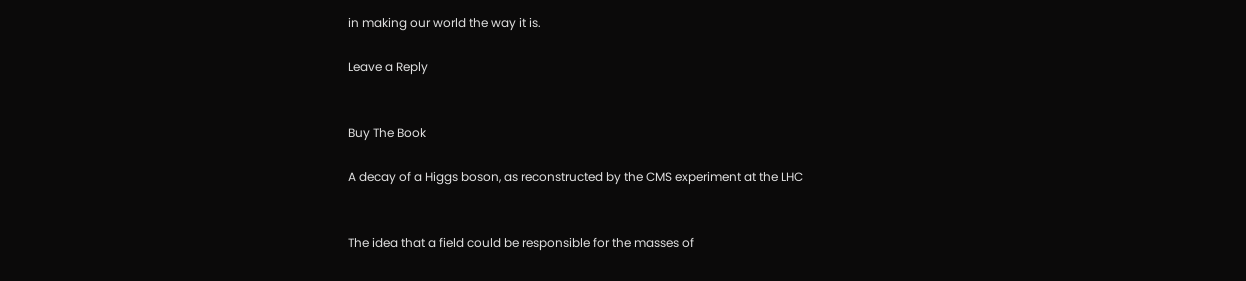in making our world the way it is.

Leave a Reply


Buy The Book

A decay of a Higgs boson, as reconstructed by the CMS experiment at the LHC


The idea that a field could be responsible for the masses of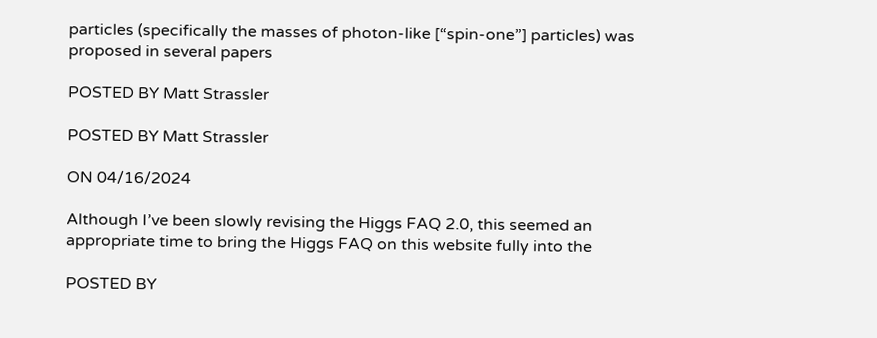particles (specifically the masses of photon-like [“spin-one”] particles) was proposed in several papers

POSTED BY Matt Strassler

POSTED BY Matt Strassler

ON 04/16/2024

Although I’ve been slowly revising the Higgs FAQ 2.0, this seemed an appropriate time to bring the Higgs FAQ on this website fully into the

POSTED BY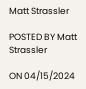Matt Strassler

POSTED BY Matt Strassler

ON 04/15/2024